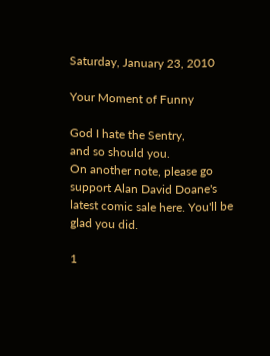Saturday, January 23, 2010

Your Moment of Funny

God I hate the Sentry,
and so should you.
On another note, please go support Alan David Doane's latest comic sale here. You'll be glad you did.

1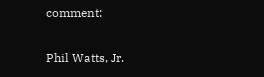comment:

Phil Watts, Jr.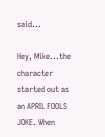said...

Hey, Mike...the character started out as an APRIL FOOLS JOKE. When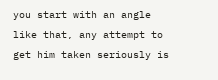you start with an angle like that, any attempt to get him taken seriously is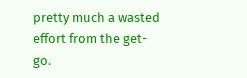pretty much a wasted effort from the get-go.